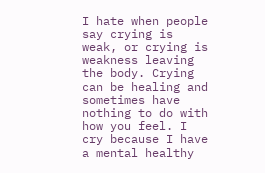I hate when people say crying is weak, or crying is weakness leaving the body. Crying can be healing and sometimes have nothing to do with how you feel. I cry because I have a mental healthy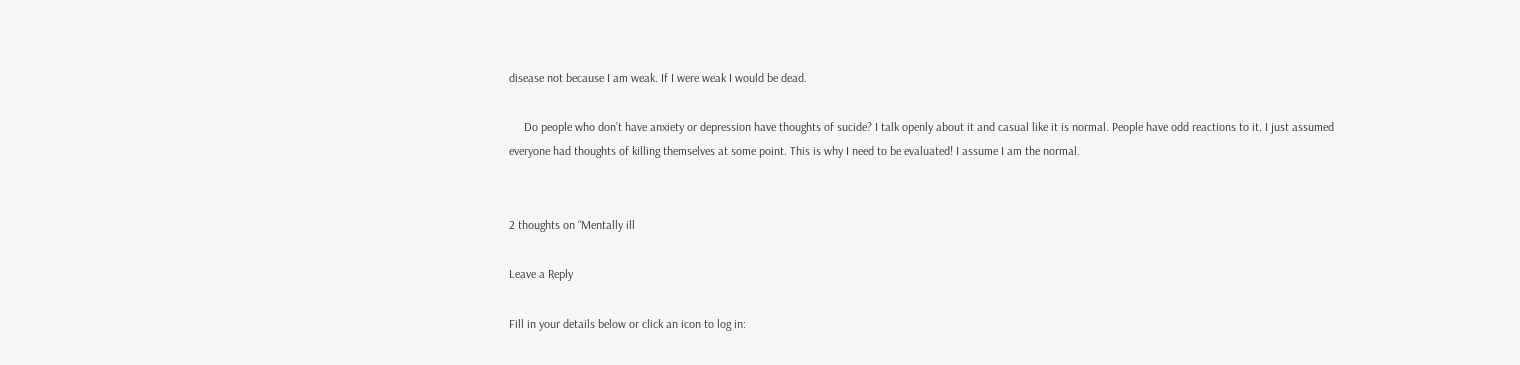disease not because I am weak. If I were weak I would be dead.

     Do people who don’t have anxiety or depression have thoughts of sucide? I talk openly about it and casual like it is normal. People have odd reactions to it. I just assumed everyone had thoughts of killing themselves at some point. This is why I need to be evaluated! I assume I am the normal.


2 thoughts on “Mentally ill

Leave a Reply

Fill in your details below or click an icon to log in: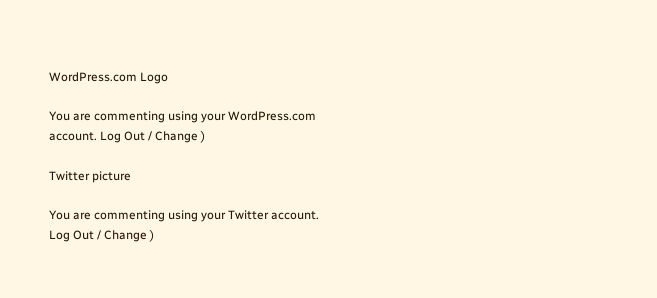WordPress.com Logo

You are commenting using your WordPress.com account. Log Out / Change )

Twitter picture

You are commenting using your Twitter account. Log Out / Change )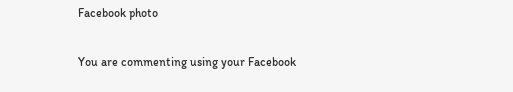Facebook photo

You are commenting using your Facebook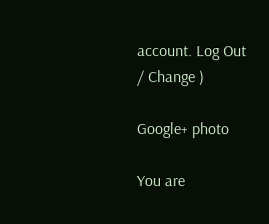account. Log Out / Change )

Google+ photo

You are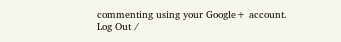commenting using your Google+ account. Log Out /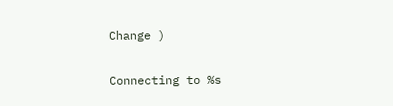Change )

Connecting to %s